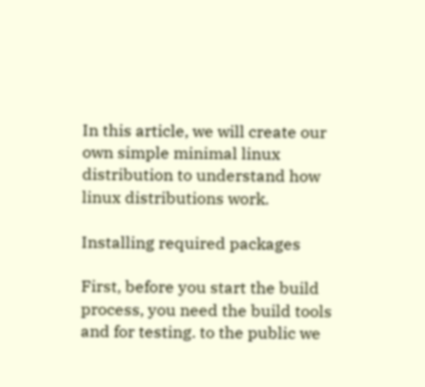In this article, we will create our own simple minimal linux distribution to understand how linux distributions work.

Installing required packages

First, before you start the build process, you need the build tools and for testing. to the public we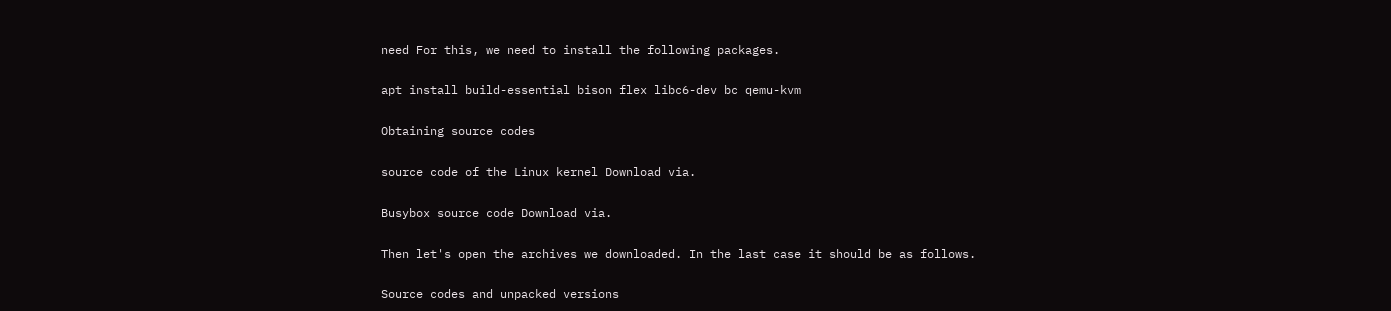need For this, we need to install the following packages.

apt install build-essential bison flex libc6-dev bc qemu-kvm

Obtaining source codes

source code of the Linux kernel Download via.

Busybox source code Download via.

Then let's open the archives we downloaded. In the last case it should be as follows.

Source codes and unpacked versions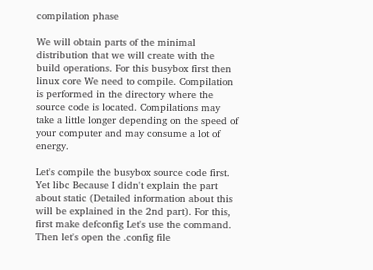compilation phase

We will obtain parts of the minimal distribution that we will create with the build operations. For this busybox first then linux core We need to compile. Compilation is performed in the directory where the source code is located. Compilations may take a little longer depending on the speed of your computer and may consume a lot of energy.

Let's compile the busybox source code first. Yet libc Because I didn't explain the part about static (Detailed information about this will be explained in the 2nd part). For this, first make defconfig Let's use the command. Then let's open the .config file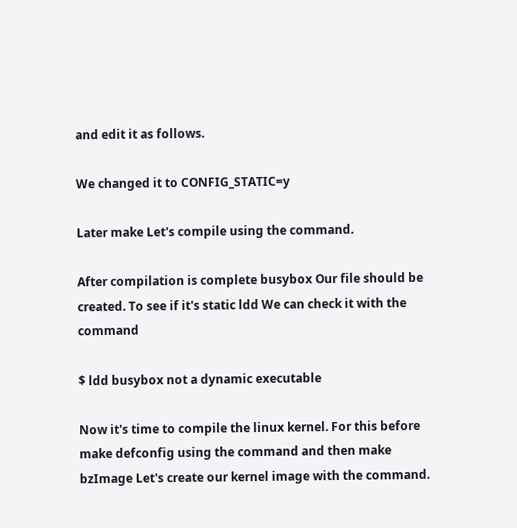and edit it as follows.

We changed it to CONFIG_STATIC=y

Later make Let's compile using the command.

After compilation is complete busybox Our file should be created. To see if it's static ldd We can check it with the command

$ ldd busybox not a dynamic executable

Now it's time to compile the linux kernel. For this before make defconfig using the command and then make bzImage Let's create our kernel image with the command.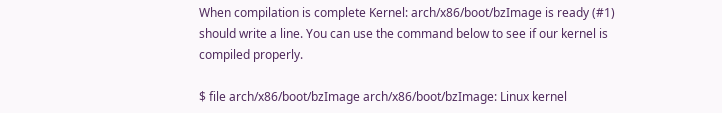When compilation is complete Kernel: arch/x86/boot/bzImage is ready (#1) should write a line. You can use the command below to see if our kernel is compiled properly.

$ file arch/x86/boot/bzImage arch/x86/boot/bzImage: Linux kernel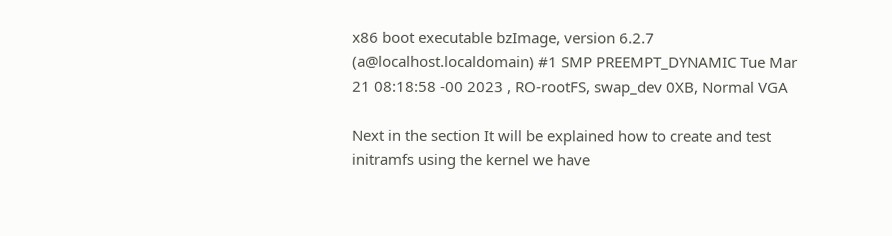x86 boot executable bzImage, version 6.2.7 (a@localhost.localdomain) #1 SMP PREEMPT_DYNAMIC Tue Mar 21 08:18:58 -00 2023 , RO-rootFS, swap_dev 0XB, Normal VGA

Next in the section It will be explained how to create and test initramfs using the kernel we have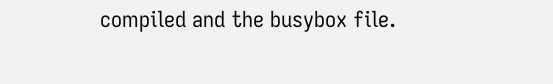compiled and the busybox file.